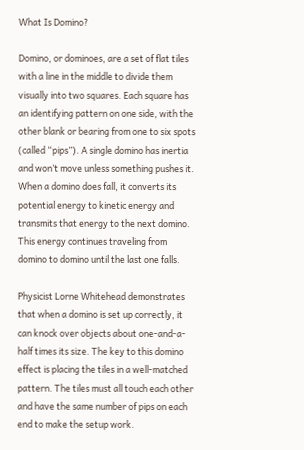What Is Domino?

Domino, or dominoes, are a set of flat tiles with a line in the middle to divide them visually into two squares. Each square has an identifying pattern on one side, with the other blank or bearing from one to six spots (called “pips”). A single domino has inertia and won’t move unless something pushes it. When a domino does fall, it converts its potential energy to kinetic energy and transmits that energy to the next domino. This energy continues traveling from domino to domino until the last one falls.

Physicist Lorne Whitehead demonstrates that when a domino is set up correctly, it can knock over objects about one-and-a-half times its size. The key to this domino effect is placing the tiles in a well-matched pattern. The tiles must all touch each other and have the same number of pips on each end to make the setup work.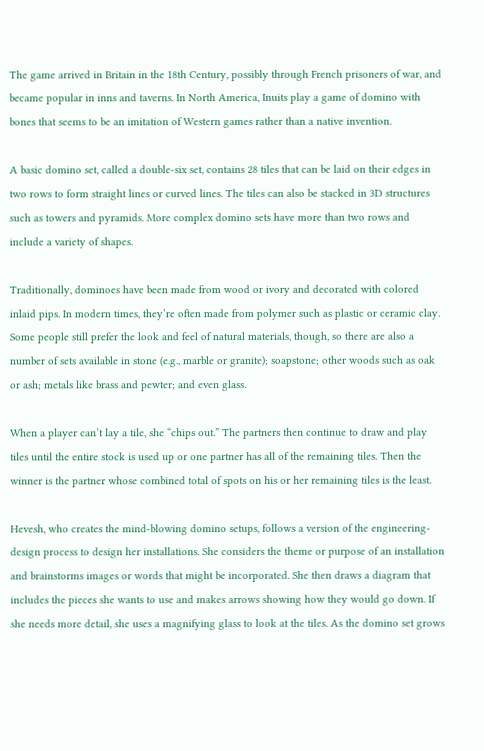The game arrived in Britain in the 18th Century, possibly through French prisoners of war, and became popular in inns and taverns. In North America, Inuits play a game of domino with bones that seems to be an imitation of Western games rather than a native invention.

A basic domino set, called a double-six set, contains 28 tiles that can be laid on their edges in two rows to form straight lines or curved lines. The tiles can also be stacked in 3D structures such as towers and pyramids. More complex domino sets have more than two rows and include a variety of shapes.

Traditionally, dominoes have been made from wood or ivory and decorated with colored inlaid pips. In modern times, they’re often made from polymer such as plastic or ceramic clay. Some people still prefer the look and feel of natural materials, though, so there are also a number of sets available in stone (e.g., marble or granite); soapstone; other woods such as oak or ash; metals like brass and pewter; and even glass.

When a player can’t lay a tile, she “chips out.” The partners then continue to draw and play tiles until the entire stock is used up or one partner has all of the remaining tiles. Then the winner is the partner whose combined total of spots on his or her remaining tiles is the least.

Hevesh, who creates the mind-blowing domino setups, follows a version of the engineering-design process to design her installations. She considers the theme or purpose of an installation and brainstorms images or words that might be incorporated. She then draws a diagram that includes the pieces she wants to use and makes arrows showing how they would go down. If she needs more detail, she uses a magnifying glass to look at the tiles. As the domino set grows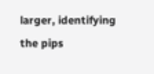larger, identifying the pips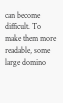can become difficult. To make them more readable, some large domino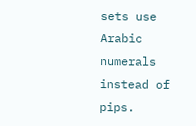sets use Arabic numerals instead of pips.